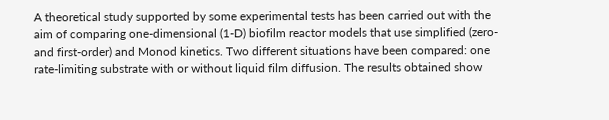A theoretical study supported by some experimental tests has been carried out with the aim of comparing one-dimensional (1-D) biofilm reactor models that use simplified (zero- and first-order) and Monod kinetics. Two different situations have been compared: one rate-limiting substrate with or without liquid film diffusion. The results obtained show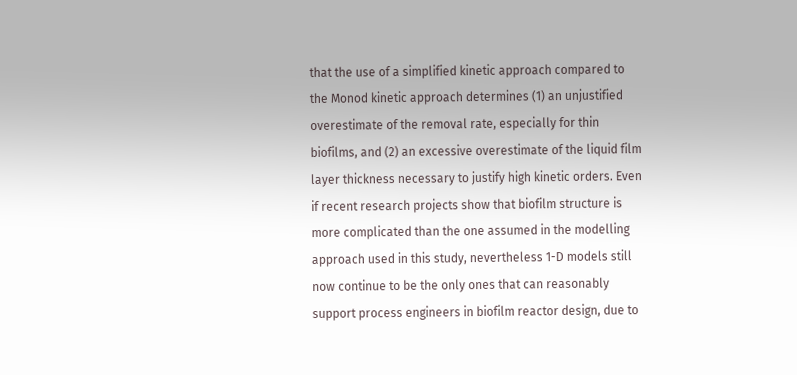that the use of a simplified kinetic approach compared to the Monod kinetic approach determines (1) an unjustified overestimate of the removal rate, especially for thin biofilms, and (2) an excessive overestimate of the liquid film layer thickness necessary to justify high kinetic orders. Even if recent research projects show that biofilm structure is more complicated than the one assumed in the modelling approach used in this study, nevertheless 1-D models still now continue to be the only ones that can reasonably support process engineers in biofilm reactor design, due to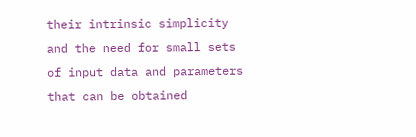their intrinsic simplicity and the need for small sets of input data and parameters that can be obtained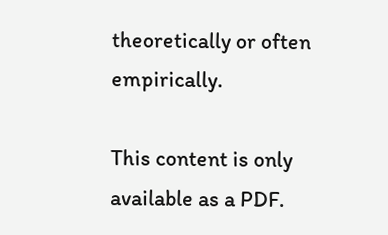theoretically or often empirically.

This content is only available as a PDF.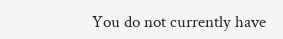You do not currently have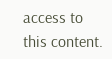access to this content.